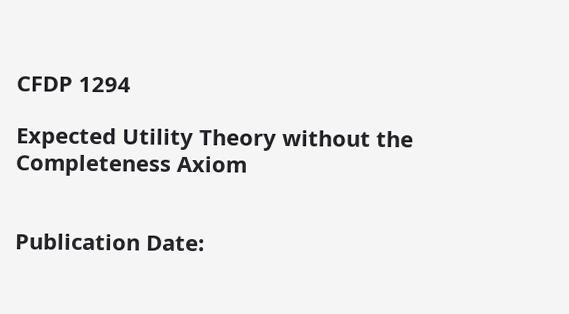CFDP 1294

Expected Utility Theory without the Completeness Axiom


Publication Date: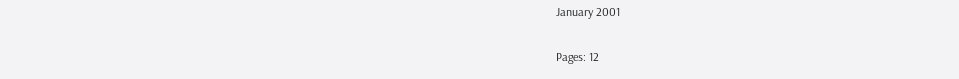January 2001

Pages: 12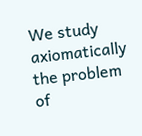We study axiomatically the problem of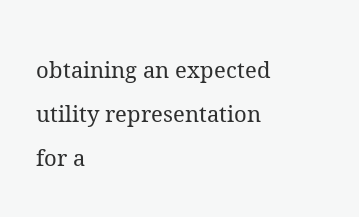obtaining an expected utility representation for a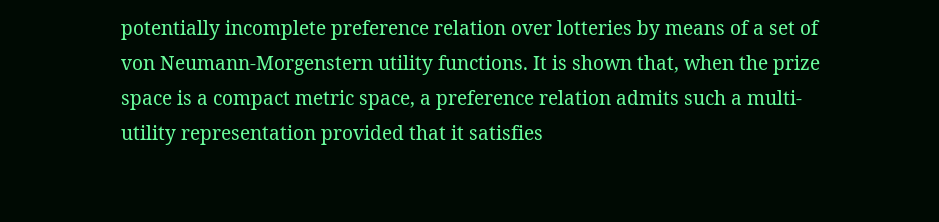potentially incomplete preference relation over lotteries by means of a set of von Neumann-Morgenstern utility functions. It is shown that, when the prize space is a compact metric space, a preference relation admits such a multi-utility representation provided that it satisfies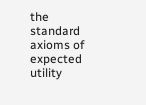the standard axioms of expected utility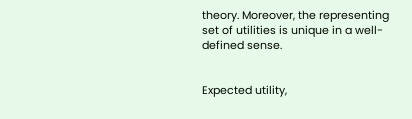theory. Moreover, the representing set of utilities is unique in a well-defined sense.


Expected utility,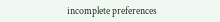incomplete preferences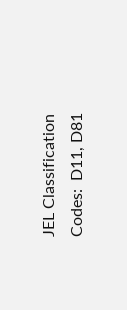JEL Classification Codes:  D11, D81